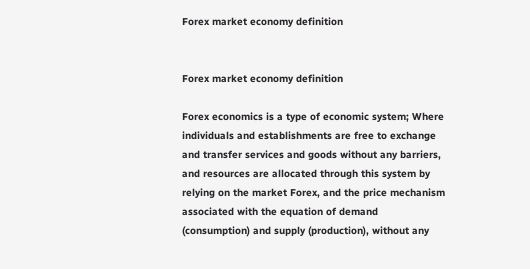Forex market economy definition


Forex market economy definition

Forex economics is a type of economic system; Where individuals and establishments are free to exchange and transfer services and goods without any barriers, and resources are allocated through this system by relying on the market Forex, and the price mechanism associated with the equation of demand (consumption) and supply (production), without any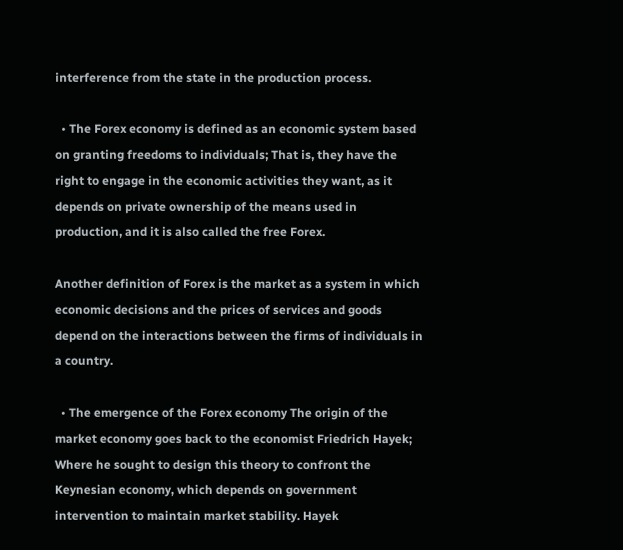interference from the state in the production process.

  • The Forex economy is defined as an economic system based on granting freedoms to individuals; That is, they have the right to engage in the economic activities they want, as it depends on private ownership of the means used in production, and it is also called the free Forex.

Another definition of Forex is the market as a system in which economic decisions and the prices of services and goods depend on the interactions between the firms of individuals in a country.

  • The emergence of the Forex economy The origin of the market economy goes back to the economist Friedrich Hayek; Where he sought to design this theory to confront the Keynesian economy, which depends on government intervention to maintain market stability. Hayek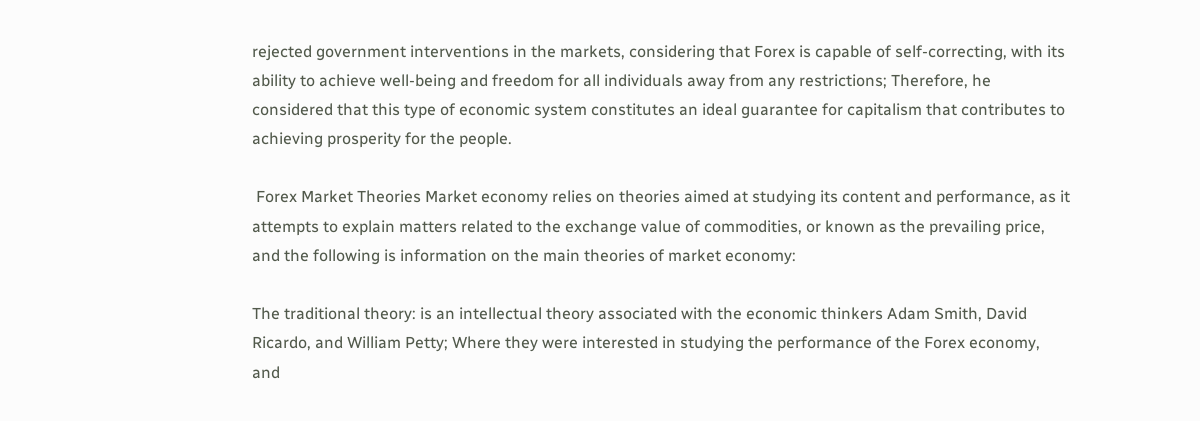rejected government interventions in the markets, considering that Forex is capable of self-correcting, with its ability to achieve well-being and freedom for all individuals away from any restrictions; Therefore, he considered that this type of economic system constitutes an ideal guarantee for capitalism that contributes to achieving prosperity for the people.

 Forex Market Theories Market economy relies on theories aimed at studying its content and performance, as it attempts to explain matters related to the exchange value of commodities, or known as the prevailing price, and the following is information on the main theories of market economy:

The traditional theory: is an intellectual theory associated with the economic thinkers Adam Smith, David Ricardo, and William Petty; Where they were interested in studying the performance of the Forex economy, and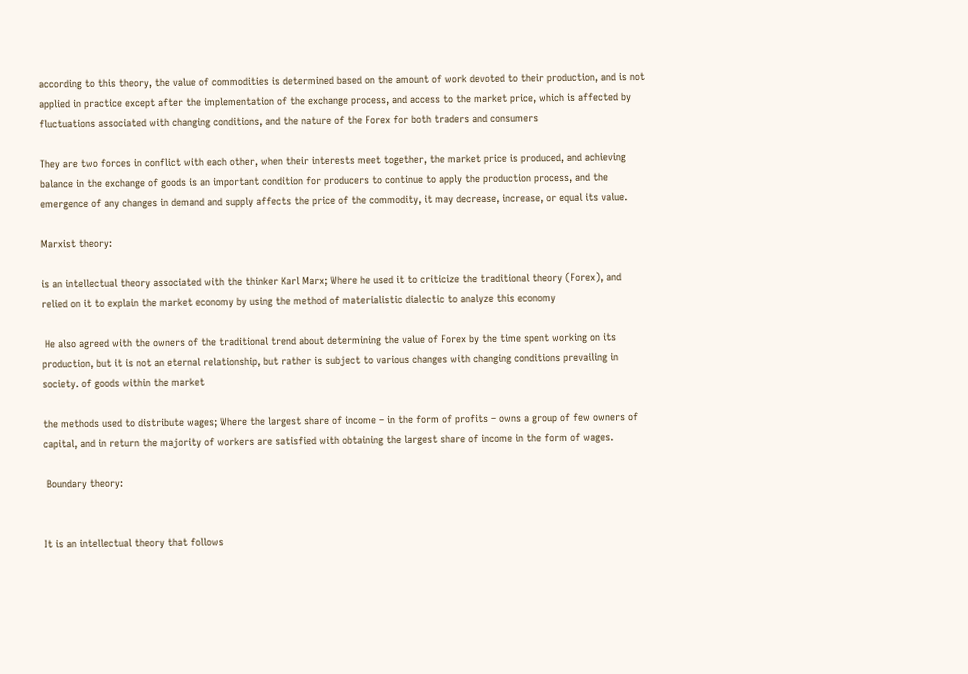according to this theory, the value of commodities is determined based on the amount of work devoted to their production, and is not applied in practice except after the implementation of the exchange process, and access to the market price, which is affected by fluctuations associated with changing conditions, and the nature of the Forex for both traders and consumers

They are two forces in conflict with each other, when their interests meet together, the market price is produced, and achieving balance in the exchange of goods is an important condition for producers to continue to apply the production process, and the emergence of any changes in demand and supply affects the price of the commodity, it may decrease, increase, or equal its value.

Marxist theory:

is an intellectual theory associated with the thinker Karl Marx; Where he used it to criticize the traditional theory (Forex), and relied on it to explain the market economy by using the method of materialistic dialectic to analyze this economy

 He also agreed with the owners of the traditional trend about determining the value of Forex by the time spent working on its production, but it is not an eternal relationship, but rather is subject to various changes with changing conditions prevailing in society. of goods within the market

the methods used to distribute wages; Where the largest share of income – in the form of profits – owns a group of few owners of capital, and in return the majority of workers are satisfied with obtaining the largest share of income in the form of wages.

 Boundary theory:


It is an intellectual theory that follows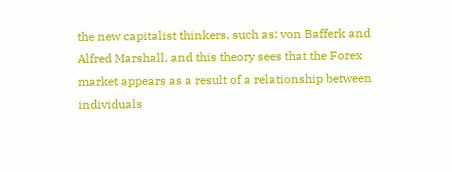the new capitalist thinkers, such as: von Bafferk and Alfred Marshall, and this theory sees that the Forex market appears as a result of a relationship between individuals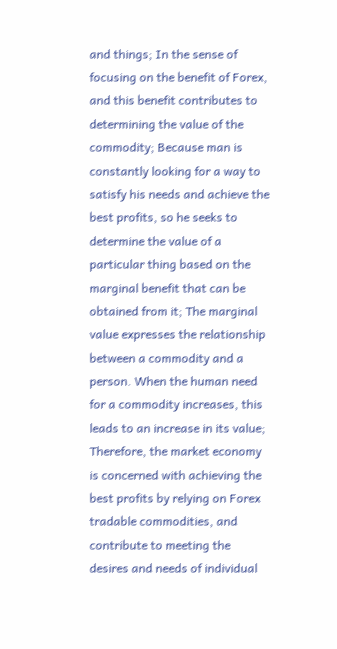and things; In the sense of focusing on the benefit of Forex, and this benefit contributes to determining the value of the commodity; Because man is constantly looking for a way to satisfy his needs and achieve the best profits, so he seeks to determine the value of a particular thing based on the marginal benefit that can be obtained from it; The marginal value expresses the relationship between a commodity and a person. When the human need for a commodity increases, this leads to an increase in its value; Therefore, the market economy is concerned with achieving the best profits by relying on Forex tradable commodities, and contribute to meeting the desires and needs of individual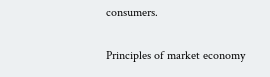consumers.

Principles of market economy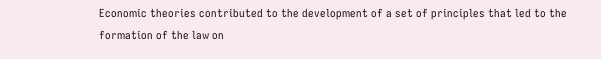Economic theories contributed to the development of a set of principles that led to the formation of the law on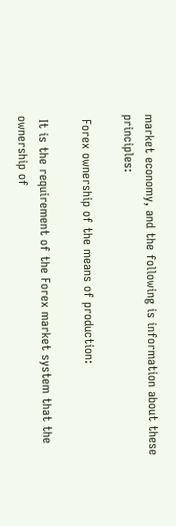market economy, and the following is information about these principles:

 Forex ownership of the means of production:

 It is the requirement of the Forex market system that the ownership of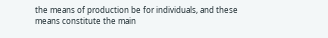the means of production be for individuals, and these means constitute the main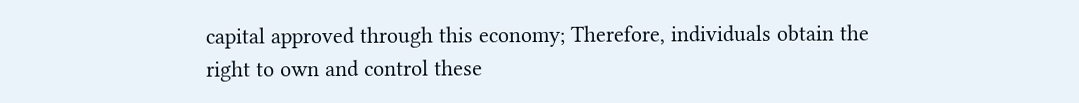capital approved through this economy; Therefore, individuals obtain the right to own and control these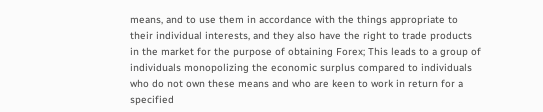means, and to use them in accordance with the things appropriate to their individual interests, and they also have the right to trade products in the market for the purpose of obtaining Forex; This leads to a group of individuals monopolizing the economic surplus compared to individuals who do not own these means and who are keen to work in return for a specified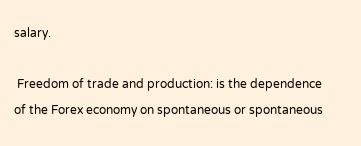salary.

 Freedom of trade and production: is the dependence of the Forex economy on spontaneous or spontaneous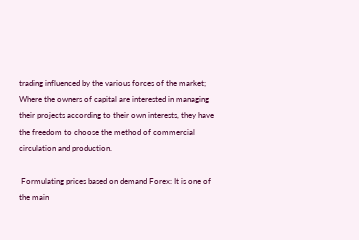trading influenced by the various forces of the market; Where the owners of capital are interested in managing their projects according to their own interests, they have the freedom to choose the method of commercial circulation and production.

 Formulating prices based on demand Forex: It is one of the main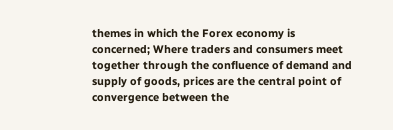themes in which the Forex economy is concerned; Where traders and consumers meet together through the confluence of demand and supply of goods, prices are the central point of convergence between the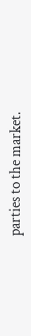parties to the market.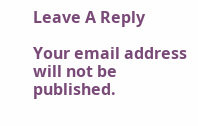Leave A Reply

Your email address will not be published.